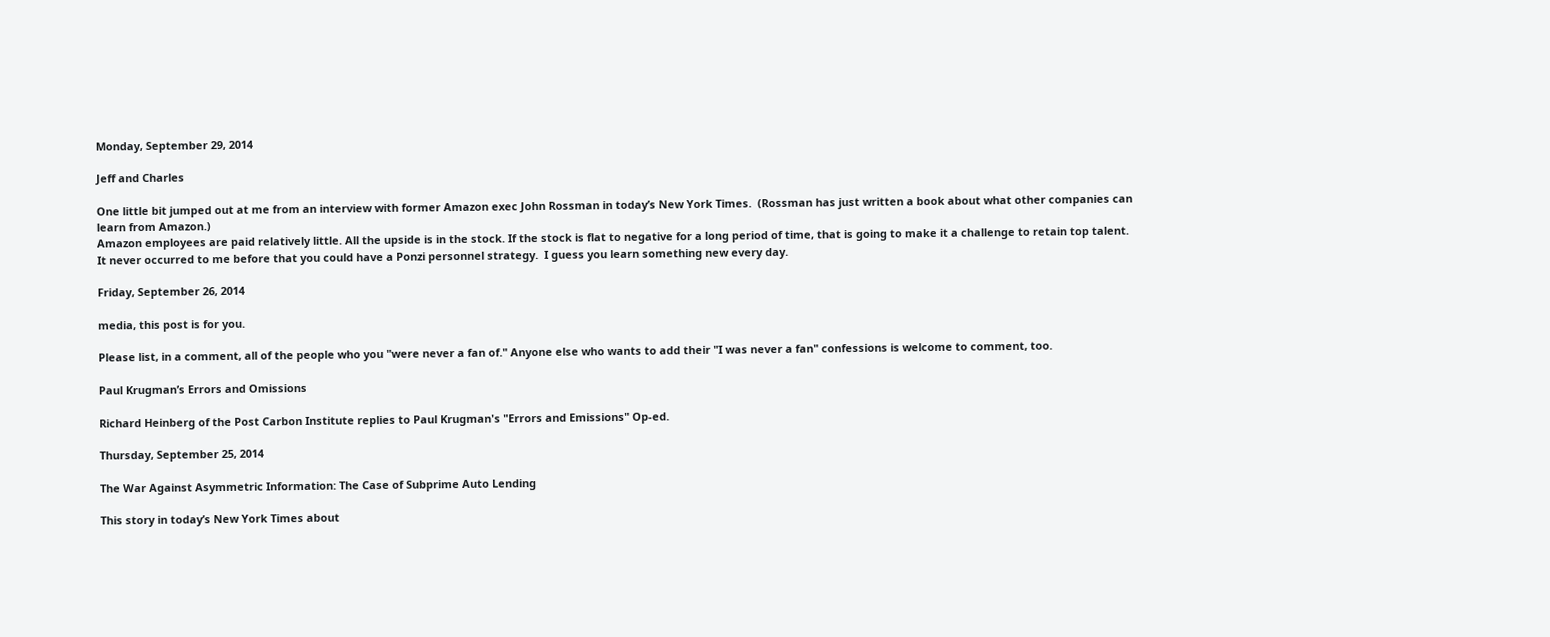Monday, September 29, 2014

Jeff and Charles

One little bit jumped out at me from an interview with former Amazon exec John Rossman in today’s New York Times.  (Rossman has just written a book about what other companies can learn from Amazon.)
Amazon employees are paid relatively little. All the upside is in the stock. If the stock is flat to negative for a long period of time, that is going to make it a challenge to retain top talent.
It never occurred to me before that you could have a Ponzi personnel strategy.  I guess you learn something new every day.

Friday, September 26, 2014

media, this post is for you.

Please list, in a comment, all of the people who you "were never a fan of." Anyone else who wants to add their "I was never a fan" confessions is welcome to comment, too.

Paul Krugman’s Errors and Omissions

Richard Heinberg of the Post Carbon Institute replies to Paul Krugman's "Errors and Emissions" Op-ed.

Thursday, September 25, 2014

The War Against Asymmetric Information: The Case of Subprime Auto Lending

This story in today’s New York Times about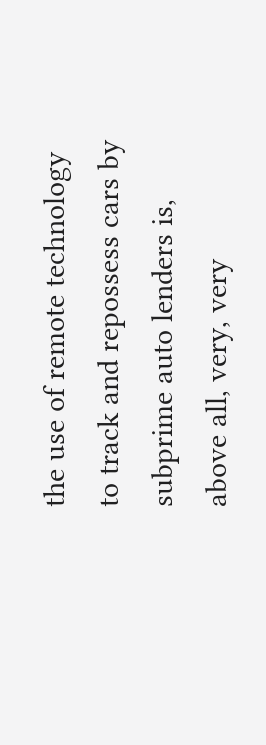the use of remote technology to track and repossess cars by subprime auto lenders is, above all, very, very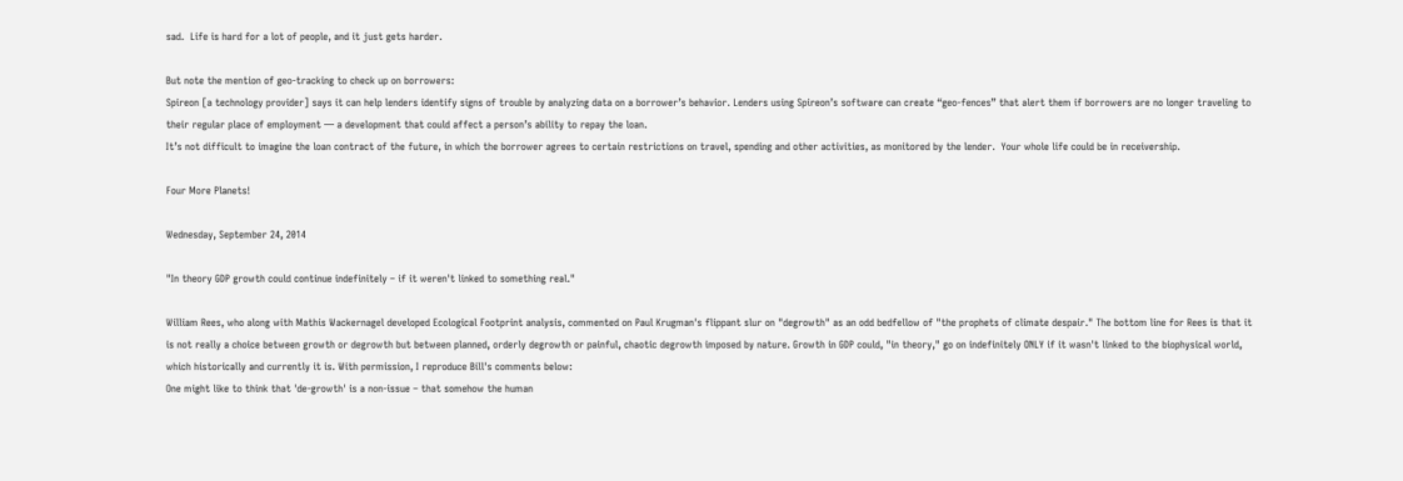sad.  Life is hard for a lot of people, and it just gets harder.

But note the mention of geo-tracking to check up on borrowers:
Spireon [a technology provider] says it can help lenders identify signs of trouble by analyzing data on a borrower’s behavior. Lenders using Spireon’s software can create “geo-fences” that alert them if borrowers are no longer traveling to their regular place of employment — a development that could affect a person’s ability to repay the loan.
It’s not difficult to imagine the loan contract of the future, in which the borrower agrees to certain restrictions on travel, spending and other activities, as monitored by the lender.  Your whole life could be in receivership.

Four More Planets!

Wednesday, September 24, 2014

"In theory GDP growth could continue indefinitely – if it weren't linked to something real."

William Rees, who along with Mathis Wackernagel developed Ecological Footprint analysis, commented on Paul Krugman's flippant slur on "degrowth" as an odd bedfellow of "the prophets of climate despair." The bottom line for Rees is that it is not really a choice between growth or degrowth but between planned, orderly degrowth or painful, chaotic degrowth imposed by nature. Growth in GDP could, "in theory," go on indefinitely ONLY if it wasn't linked to the biophysical world, which historically and currently it is. With permission, I reproduce Bill's comments below:
One might like to think that 'de-growth' is a non-issue – that somehow the human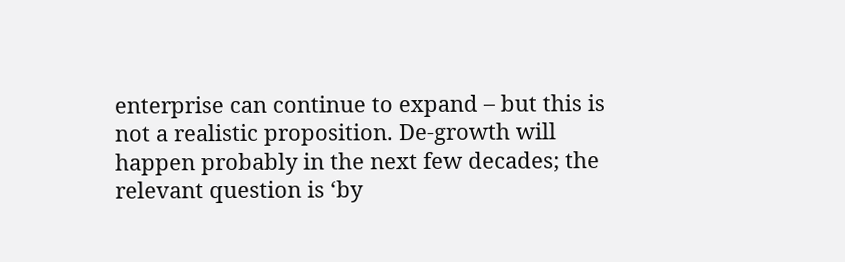enterprise can continue to expand – but this is not a realistic proposition. De-growth will happen probably in the next few decades; the relevant question is ‘by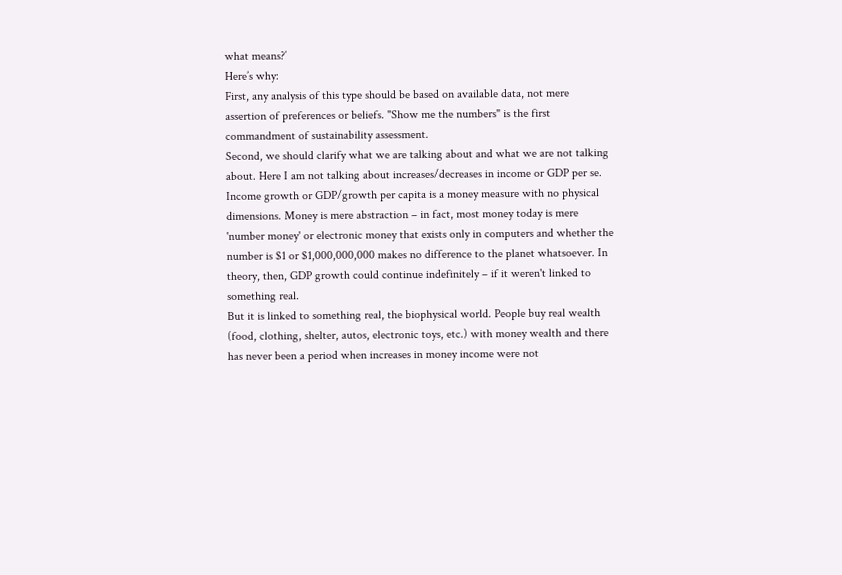what means?’
Here’s why:
First, any analysis of this type should be based on available data, not mere assertion of preferences or beliefs. "Show me the numbers" is the first commandment of sustainability assessment.
Second, we should clarify what we are talking about and what we are not talking about. Here I am not talking about increases/decreases in income or GDP per se. Income growth or GDP/growth per capita is a money measure with no physical dimensions. Money is mere abstraction – in fact, most money today is mere 'number money' or electronic money that exists only in computers and whether the number is $1 or $1,000,000,000 makes no difference to the planet whatsoever. In theory, then, GDP growth could continue indefinitely – if it weren't linked to something real.
But it is linked to something real, the biophysical world. People buy real wealth (food, clothing, shelter, autos, electronic toys, etc.) with money wealth and there has never been a period when increases in money income were not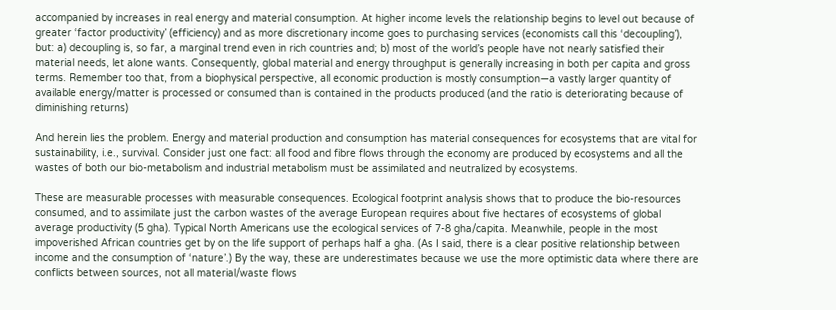accompanied by increases in real energy and material consumption. At higher income levels the relationship begins to level out because of greater ‘factor productivity’ (efficiency) and as more discretionary income goes to purchasing services (economists call this ‘decoupling’), but: a) decoupling is, so far, a marginal trend even in rich countries and; b) most of the world’s people have not nearly satisfied their material needs, let alone wants. Consequently, global material and energy throughput is generally increasing in both per capita and gross terms. Remember too that, from a biophysical perspective, all economic production is mostly consumption—a vastly larger quantity of available energy/matter is processed or consumed than is contained in the products produced (and the ratio is deteriorating because of diminishing returns)

And herein lies the problem. Energy and material production and consumption has material consequences for ecosystems that are vital for sustainability, i.e., survival. Consider just one fact: all food and fibre flows through the economy are produced by ecosystems and all the wastes of both our bio-metabolism and industrial metabolism must be assimilated and neutralized by ecosystems.

These are measurable processes with measurable consequences. Ecological footprint analysis shows that to produce the bio-resources consumed, and to assimilate just the carbon wastes of the average European requires about five hectares of ecosystems of global average productivity (5 gha). Typical North Americans use the ecological services of 7-8 gha/capita. Meanwhile, people in the most impoverished African countries get by on the life support of perhaps half a gha. (As I said, there is a clear positive relationship between income and the consumption of ‘nature’.) By the way, these are underestimates because we use the more optimistic data where there are conflicts between sources, not all material/waste flows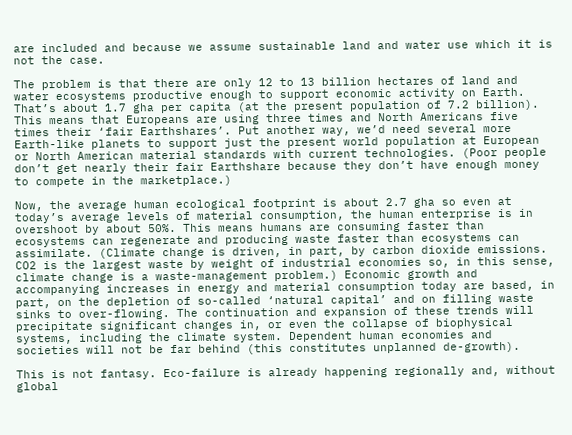are included and because we assume sustainable land and water use which it is not the case.

The problem is that there are only 12 to 13 billion hectares of land and water ecosystems productive enough to support economic activity on Earth. That’s about 1.7 gha per capita (at the present population of 7.2 billion). This means that Europeans are using three times and North Americans five times their ‘fair Earthshares’. Put another way, we’d need several more Earth-like planets to support just the present world population at European or North American material standards with current technologies. (Poor people don’t get nearly their fair Earthshare because they don’t have enough money to compete in the marketplace.)

Now, the average human ecological footprint is about 2.7 gha so even at today’s average levels of material consumption, the human enterprise is in overshoot by about 50%. This means humans are consuming faster than ecosystems can regenerate and producing waste faster than ecosystems can assimilate. (Climate change is driven, in part, by carbon dioxide emissions. CO2 is the largest waste by weight of industrial economies so, in this sense, climate change is a waste-management problem.) Economic growth and accompanying increases in energy and material consumption today are based, in part, on the depletion of so-called ‘natural capital’ and on filling waste sinks to over-flowing. The continuation and expansion of these trends will precipitate significant changes in, or even the collapse of biophysical systems, including the climate system. Dependent human economies and societies will not be far behind (this constitutes unplanned de-growth).

This is not fantasy. Eco-failure is already happening regionally and, without global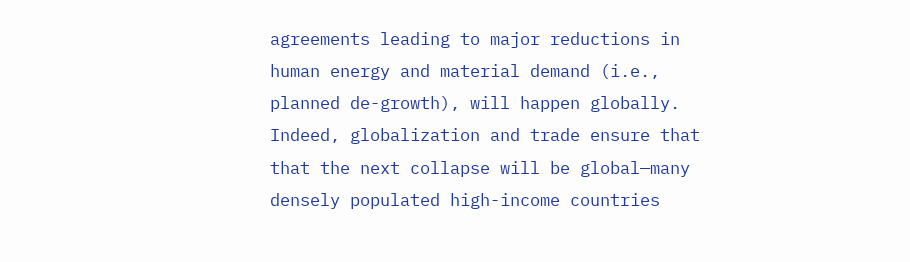agreements leading to major reductions in human energy and material demand (i.e., planned de-growth), will happen globally. Indeed, globalization and trade ensure that that the next collapse will be global—many densely populated high-income countries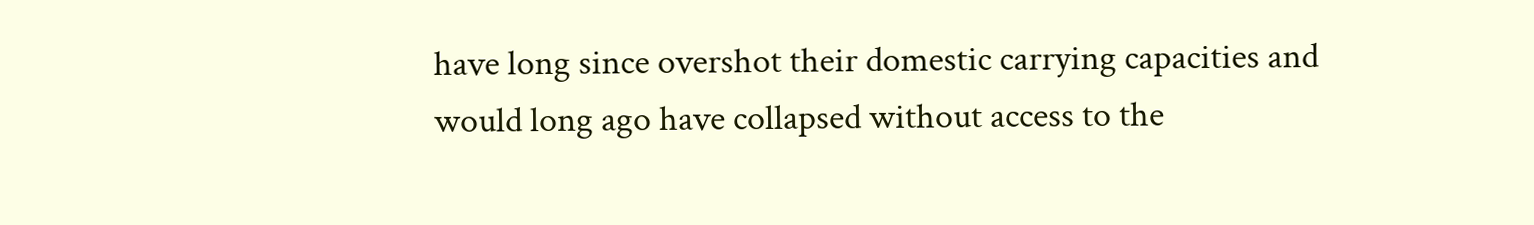have long since overshot their domestic carrying capacities and would long ago have collapsed without access to the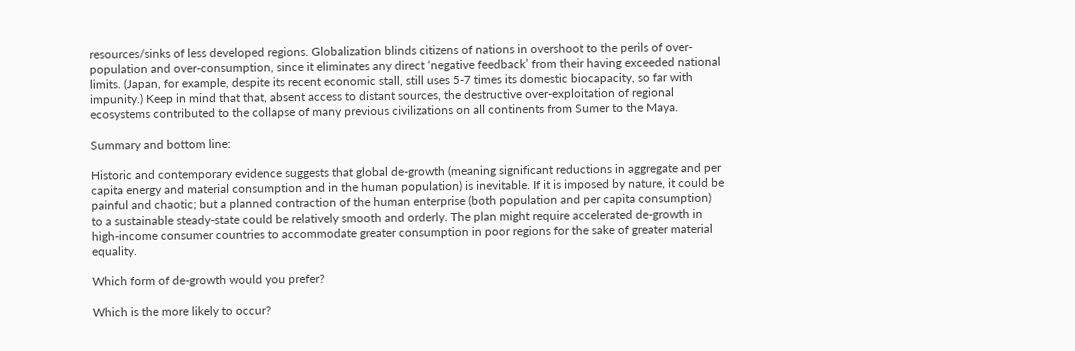resources/sinks of less developed regions. Globalization blinds citizens of nations in overshoot to the perils of over-population and over-consumption, since it eliminates any direct ‘negative feedback’ from their having exceeded national limits. (Japan, for example, despite its recent economic stall, still uses 5-7 times its domestic biocapacity, so far with impunity.) Keep in mind that that, absent access to distant sources, the destructive over-exploitation of regional ecosystems contributed to the collapse of many previous civilizations on all continents from Sumer to the Maya.

Summary and bottom line:

Historic and contemporary evidence suggests that global de-growth (meaning significant reductions in aggregate and per capita energy and material consumption and in the human population) is inevitable. If it is imposed by nature, it could be painful and chaotic; but a planned contraction of the human enterprise (both population and per capita consumption) to a sustainable steady-state could be relatively smooth and orderly. The plan might require accelerated de-growth in high-income consumer countries to accommodate greater consumption in poor regions for the sake of greater material equality.

Which form of de-growth would you prefer?

Which is the more likely to occur?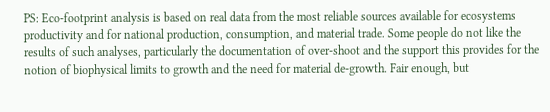PS: Eco-footprint analysis is based on real data from the most reliable sources available for ecosystems productivity and for national production, consumption, and material trade. Some people do not like the results of such analyses, particularly the documentation of over-shoot and the support this provides for the notion of biophysical limits to growth and the need for material de-growth. Fair enough, but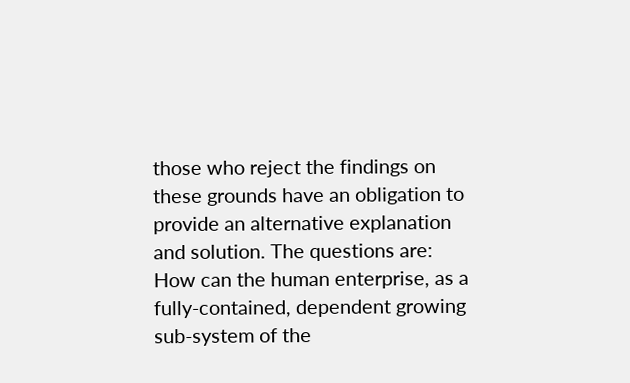those who reject the findings on these grounds have an obligation to provide an alternative explanation and solution. The questions are: How can the human enterprise, as a fully-contained, dependent growing sub-system of the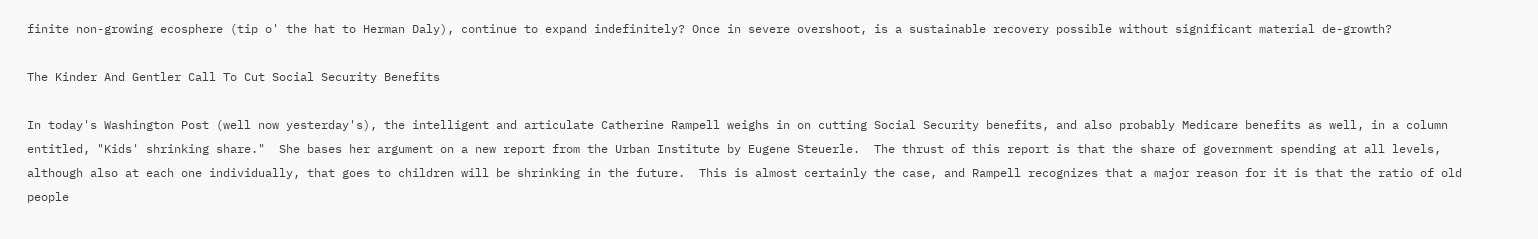finite non-growing ecosphere (tip o' the hat to Herman Daly), continue to expand indefinitely? Once in severe overshoot, is a sustainable recovery possible without significant material de-growth?

The Kinder And Gentler Call To Cut Social Security Benefits

In today's Washington Post (well now yesterday's), the intelligent and articulate Catherine Rampell weighs in on cutting Social Security benefits, and also probably Medicare benefits as well, in a column entitled, "Kids' shrinking share."  She bases her argument on a new report from the Urban Institute by Eugene Steuerle.  The thrust of this report is that the share of government spending at all levels, although also at each one individually, that goes to children will be shrinking in the future.  This is almost certainly the case, and Rampell recognizes that a major reason for it is that the ratio of old people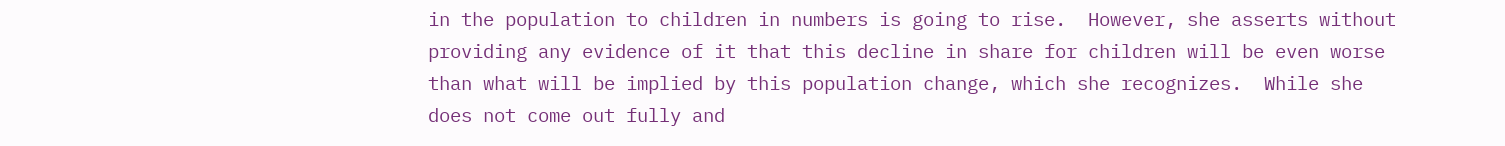in the population to children in numbers is going to rise.  However, she asserts without providing any evidence of it that this decline in share for children will be even worse than what will be implied by this population change, which she recognizes.  While she does not come out fully and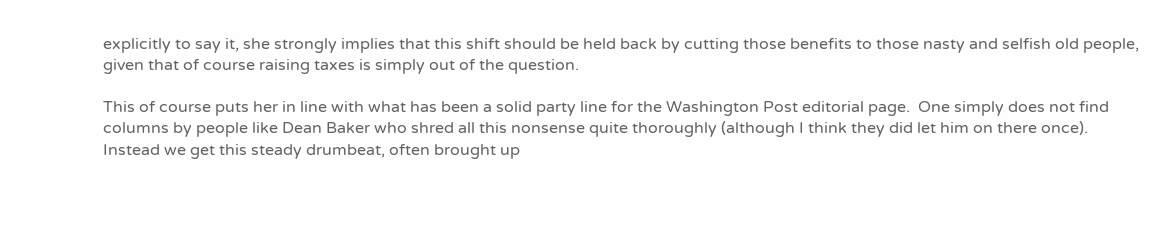explicitly to say it, she strongly implies that this shift should be held back by cutting those benefits to those nasty and selfish old people, given that of course raising taxes is simply out of the question.

This of course puts her in line with what has been a solid party line for the Washington Post editorial page.  One simply does not find columns by people like Dean Baker who shred all this nonsense quite thoroughly (although I think they did let him on there once).   Instead we get this steady drumbeat, often brought up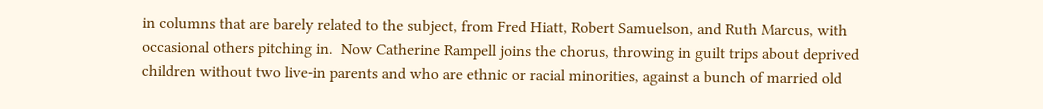in columns that are barely related to the subject, from Fred Hiatt, Robert Samuelson, and Ruth Marcus, with occasional others pitching in.  Now Catherine Rampell joins the chorus, throwing in guilt trips about deprived children without two live-in parents and who are ethnic or racial minorities, against a bunch of married old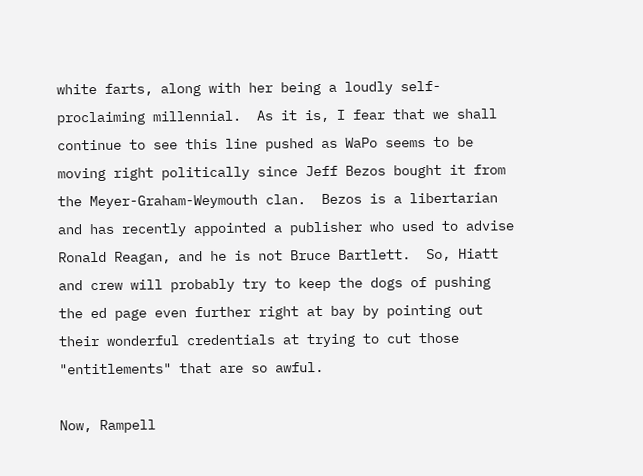white farts, along with her being a loudly self-proclaiming millennial.  As it is, I fear that we shall continue to see this line pushed as WaPo seems to be moving right politically since Jeff Bezos bought it from the Meyer-Graham-Weymouth clan.  Bezos is a libertarian and has recently appointed a publisher who used to advise Ronald Reagan, and he is not Bruce Bartlett.  So, Hiatt and crew will probably try to keep the dogs of pushing the ed page even further right at bay by pointing out their wonderful credentials at trying to cut those "entitlements" that are so awful.

Now, Rampell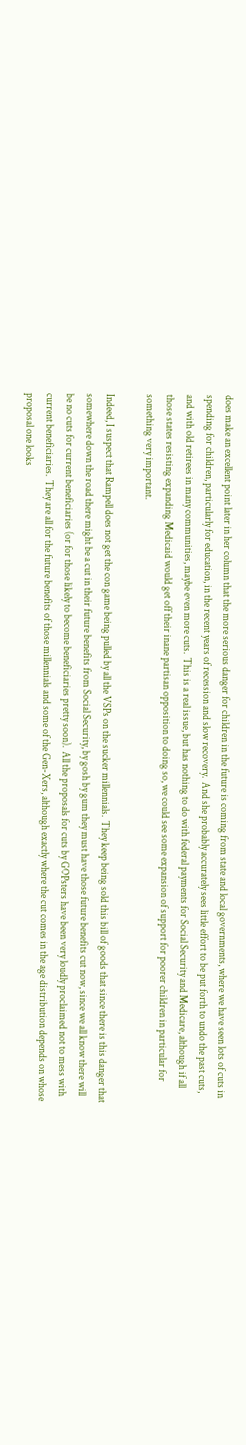does make an excellent point later in her column that the more serious danger for children in the future is coming from state and local governments, where we have seen lots of cuts in spending for children, particularly for education, in the recent years of recession and slow recovery.  And she probably accurately sees little effort to be put forth to undo the past cuts, and with old retirees in many communities, maybe even more cuts.  This is a real issue, but has nothing to do with federal payments for Social Security and Medicare, although if all those states resisting expanding Medicaid would get off their inane partisan opposition to doing so, we could see some expansion of support for poorer children in particular for something very important.

Indeed, I suspect that Rampell does not get the con game being pulled by all the VSPs on the sucker millennials.  They keep being sold this bill of goods that since there is this danger that somewhere down the road there might be a cut in their future benefits from Social Security, by gosh by gum they must have those future benefits cut now, since we all know there will be no cuts for current beneficiaries (or for those likely to become beneficiaries pretty soon).  All the proposals for cuts by GOPsters have been very loudly proclaimed not to mess with current beneficiaries.  They are all for the future benefits of those millennials and some of the Gen-Xers, although exactly where the cut comes in the age distribution depends on whose proposal one looks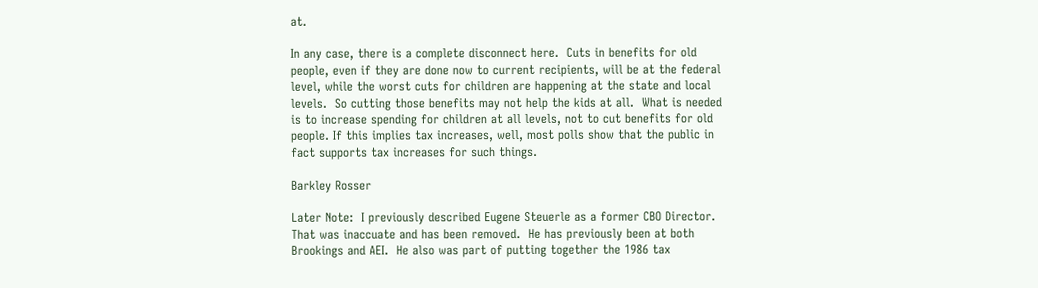at.

In any case, there is a complete disconnect here.  Cuts in benefits for old people, even if they are done now to current recipients, will be at the federal level, while the worst cuts for children are happening at the state and local levels.  So cutting those benefits may not help the kids at all.  What is needed is to increase spending for children at all levels, not to cut benefits for old people. If this implies tax increases, well, most polls show that the public in fact supports tax increases for such things.

Barkley Rosser

Later Note:  I previously described Eugene Steuerle as a former CBO Director.  That was inaccuate and has been removed.  He has previously been at both Brookings and AEI.  He also was part of putting together the 1986 tax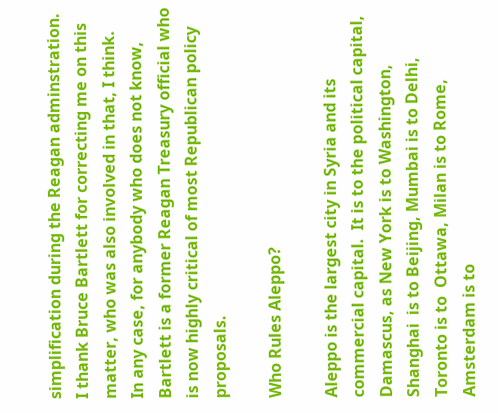simplification during the Reagan adminstration.  I thank Bruce Bartlett for correcting me on this matter, who was also involved in that, I think.  In any case, for anybody who does not know, Bartlett is a former Reagan Treasury official who is now highly critical of most Republican policy proposals.

Who Rules Aleppo?

Aleppo is the largest city in Syria and its commercial capital.  It is to the political capital, Damascus, as New York is to Washington, Shanghai  is to Beijing, Mumbai is to Delhi, Toronto is to  Ottawa, Milan is to Rome, Amsterdam is to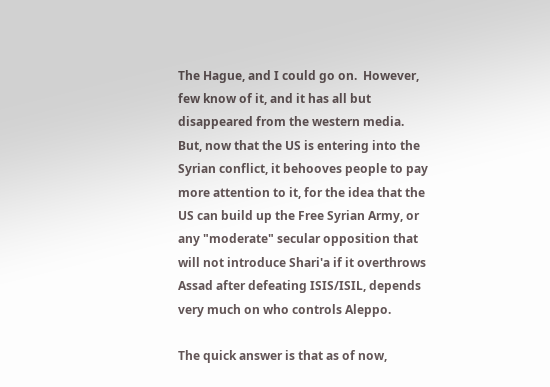The Hague, and I could go on.  However, few know of it, and it has all but disappeared from the western media.  But, now that the US is entering into the Syrian conflict, it behooves people to pay more attention to it, for the idea that the US can build up the Free Syrian Army, or any "moderate" secular opposition that will not introduce Shari'a if it overthrows Assad after defeating ISIS/ISIL, depends very much on who controls Aleppo.

The quick answer is that as of now,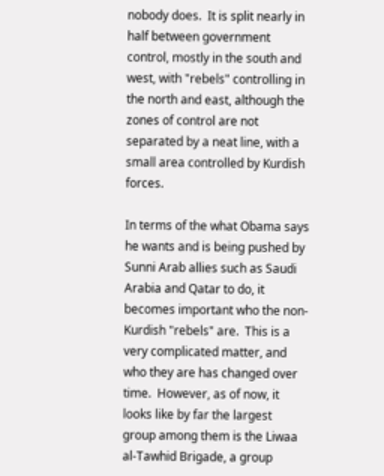nobody does.  It is split nearly in half between government control, mostly in the south and west, with "rebels" controlling in the north and east, although the zones of control are not separated by a neat line, with a small area controlled by Kurdish forces.

In terms of the what Obama says he wants and is being pushed by Sunni Arab allies such as Saudi Arabia and Qatar to do, it becomes important who the non-Kurdish "rebels" are.  This is a very complicated matter, and who they are has changed over time.  However, as of now, it looks like by far the largest group among them is the Liwaa al-Tawhid Brigade, a group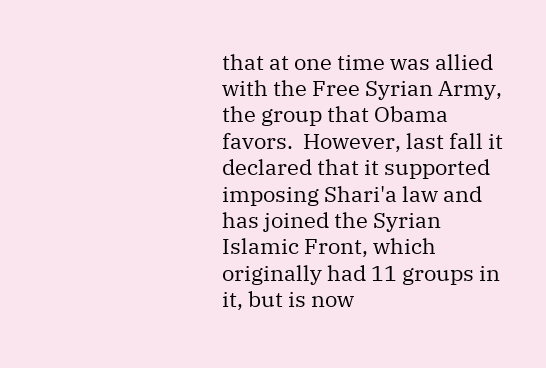that at one time was allied with the Free Syrian Army, the group that Obama favors.  However, last fall it declared that it supported imposing Shari'a law and has joined the Syrian Islamic Front, which originally had 11 groups in it, but is now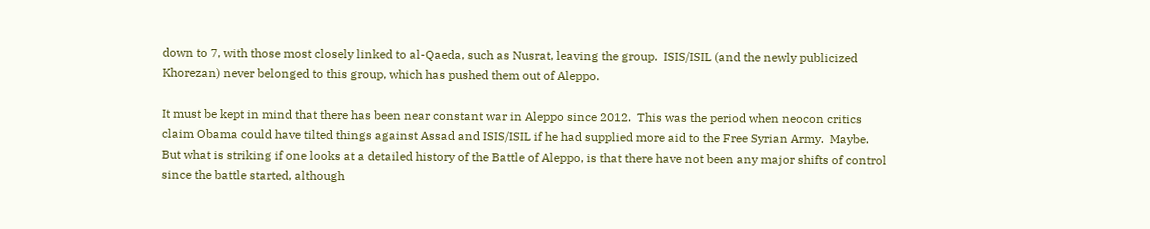down to 7, with those most closely linked to al-Qaeda, such as Nusrat, leaving the group.  ISIS/ISIL (and the newly publicized Khorezan) never belonged to this group, which has pushed them out of Aleppo.

It must be kept in mind that there has been near constant war in Aleppo since 2012.  This was the period when neocon critics claim Obama could have tilted things against Assad and ISIS/ISIL if he had supplied more aid to the Free Syrian Army.  Maybe. But what is striking if one looks at a detailed history of the Battle of Aleppo, is that there have not been any major shifts of control since the battle started, although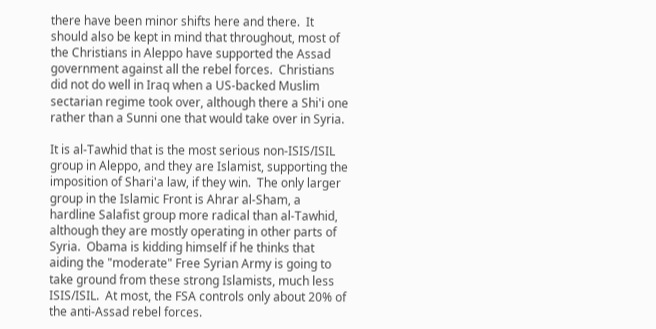there have been minor shifts here and there.  It should also be kept in mind that throughout, most of the Christians in Aleppo have supported the Assad government against all the rebel forces.  Christians did not do well in Iraq when a US-backed Muslim sectarian regime took over, although there a Shi'i one rather than a Sunni one that would take over in Syria.

It is al-Tawhid that is the most serious non-ISIS/ISIL group in Aleppo, and they are Islamist, supporting the imposition of Shari'a law, if they win.  The only larger group in the Islamic Front is Ahrar al-Sham, a hardline Salafist group more radical than al-Tawhid, although they are mostly operating in other parts of Syria.  Obama is kidding himself if he thinks that aiding the "moderate" Free Syrian Army is going to take ground from these strong Islamists, much less ISIS/ISIL.  At most, the FSA controls only about 20% of the anti-Assad rebel forces.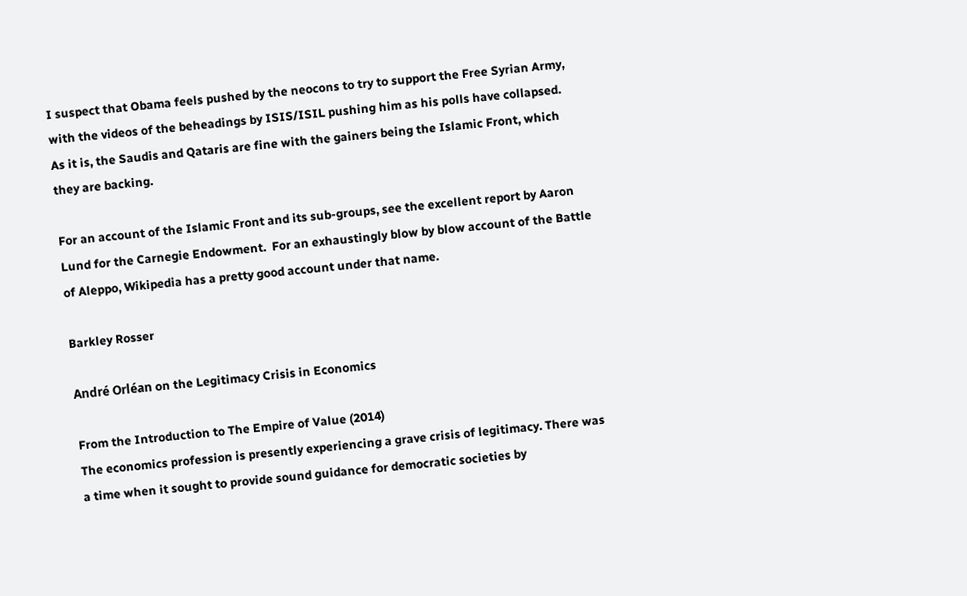I suspect that Obama feels pushed by the neocons to try to support the Free Syrian Army, with the videos of the beheadings by ISIS/ISIL pushing him as his polls have collapsed.  As it is, the Saudis and Qataris are fine with the gainers being the Islamic Front, which they are backing.

For an account of the Islamic Front and its sub-groups, see the excellent report by Aaron Lund for the Carnegie Endowment.  For an exhaustingly blow by blow account of the Battle of Aleppo, Wikipedia has a pretty good account under that name.

Barkley Rosser

André Orléan on the Legitimacy Crisis in Economics

From the Introduction to The Empire of Value (2014)
The economics profession is presently experiencing a grave crisis of legitimacy. There was a time when it sought to provide sound guidance for democratic societies by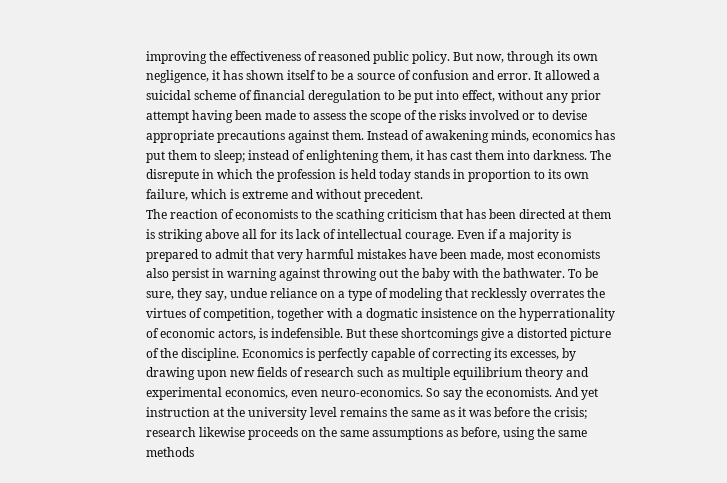improving the effectiveness of reasoned public policy. But now, through its own negligence, it has shown itself to be a source of confusion and error. It allowed a suicidal scheme of financial deregulation to be put into effect, without any prior attempt having been made to assess the scope of the risks involved or to devise appropriate precautions against them. Instead of awakening minds, economics has put them to sleep; instead of enlightening them, it has cast them into darkness. The disrepute in which the profession is held today stands in proportion to its own failure, which is extreme and without precedent.
The reaction of economists to the scathing criticism that has been directed at them is striking above all for its lack of intellectual courage. Even if a majority is prepared to admit that very harmful mistakes have been made, most economists also persist in warning against throwing out the baby with the bathwater. To be sure, they say, undue reliance on a type of modeling that recklessly overrates the virtues of competition, together with a dogmatic insistence on the hyperrationality of economic actors, is indefensible. But these shortcomings give a distorted picture of the discipline. Economics is perfectly capable of correcting its excesses, by drawing upon new fields of research such as multiple equilibrium theory and experimental economics, even neuro-economics. So say the economists. And yet instruction at the university level remains the same as it was before the crisis; research likewise proceeds on the same assumptions as before, using the same methods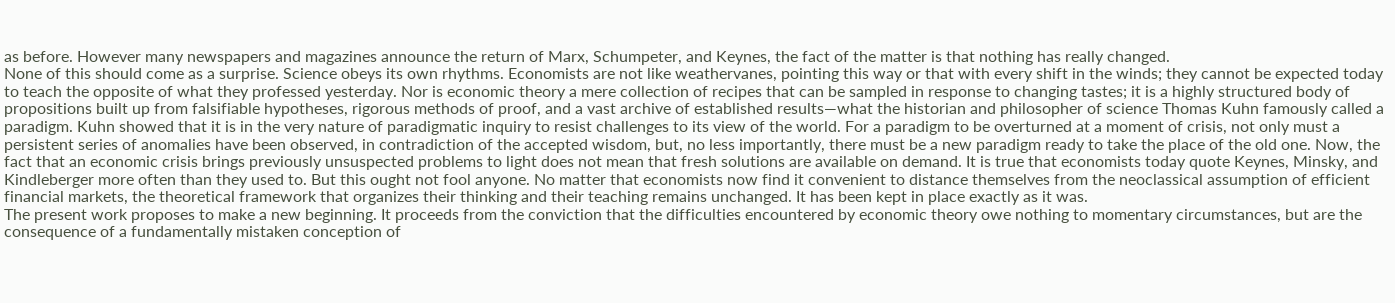as before. However many newspapers and magazines announce the return of Marx, Schumpeter, and Keynes, the fact of the matter is that nothing has really changed.
None of this should come as a surprise. Science obeys its own rhythms. Economists are not like weathervanes, pointing this way or that with every shift in the winds; they cannot be expected today to teach the opposite of what they professed yesterday. Nor is economic theory a mere collection of recipes that can be sampled in response to changing tastes; it is a highly structured body of propositions built up from falsifiable hypotheses, rigorous methods of proof, and a vast archive of established results—what the historian and philosopher of science Thomas Kuhn famously called a paradigm. Kuhn showed that it is in the very nature of paradigmatic inquiry to resist challenges to its view of the world. For a paradigm to be overturned at a moment of crisis, not only must a persistent series of anomalies have been observed, in contradiction of the accepted wisdom, but, no less importantly, there must be a new paradigm ready to take the place of the old one. Now, the fact that an economic crisis brings previously unsuspected problems to light does not mean that fresh solutions are available on demand. It is true that economists today quote Keynes, Minsky, and Kindleberger more often than they used to. But this ought not fool anyone. No matter that economists now find it convenient to distance themselves from the neoclassical assumption of efficient financial markets, the theoretical framework that organizes their thinking and their teaching remains unchanged. It has been kept in place exactly as it was.
The present work proposes to make a new beginning. It proceeds from the conviction that the difficulties encountered by economic theory owe nothing to momentary circumstances, but are the consequence of a fundamentally mistaken conception of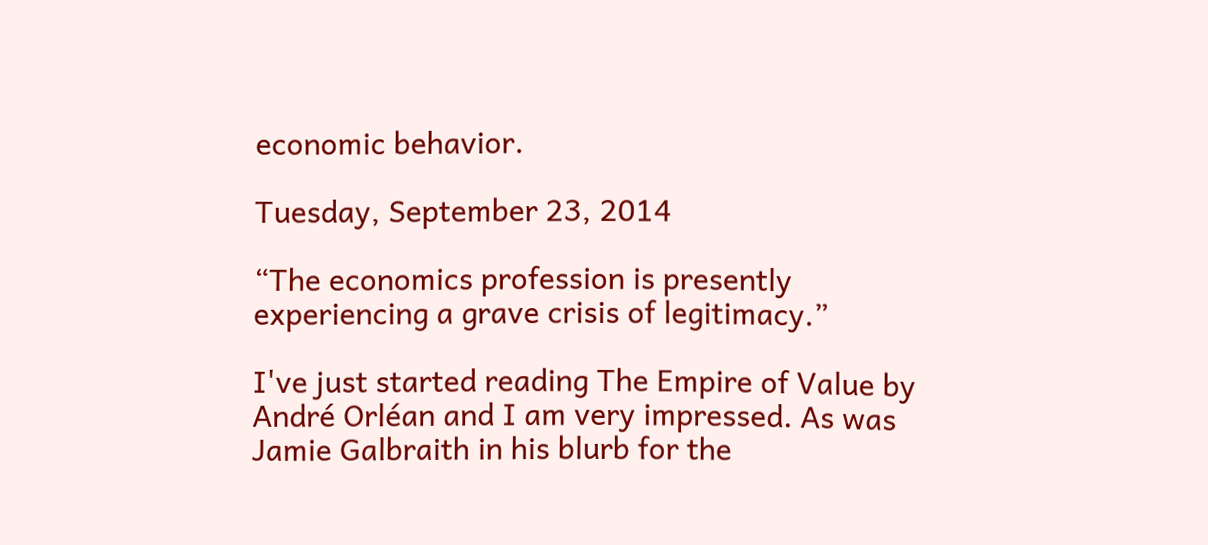economic behavior.

Tuesday, September 23, 2014

“The economics profession is presently experiencing a grave crisis of legitimacy.”

I've just started reading The Empire of Value by André Orléan and I am very impressed. As was Jamie Galbraith in his blurb for the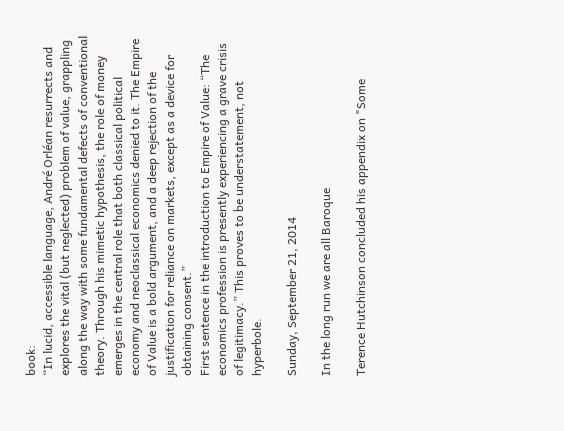book:
“In lucid, accessible language, André Orléan resurrects and explores the vital (but neglected) problem of value, grappling along the way with some fundamental defects of conventional theory. Through his mimetic hypothesis, the role of money emerges in the central role that both classical political economy and neoclassical economics denied to it. The Empire of Value is a bold argument, and a deep rejection of the justification for reliance on markets, except as a device for obtaining consent.”
First sentence in the introduction to Empire of Value: “The economics profession is presently experiencing a grave crisis of legitimacy.” This proves to be understatement, not hyperbole.

Sunday, September 21, 2014

In the long run we are all Baroque

Terence Hutchinson concluded his appendix on "Some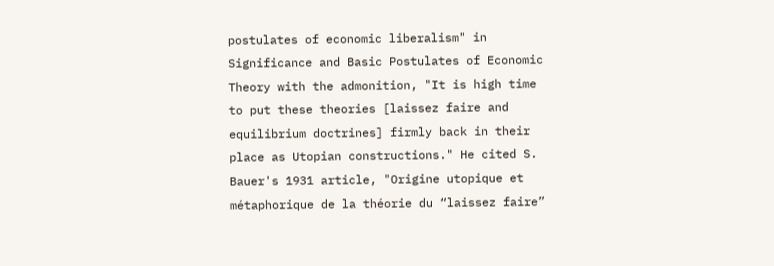postulates of economic liberalism" in Significance and Basic Postulates of Economic Theory with the admonition, "It is high time to put these theories [laissez faire and equilibrium doctrines] firmly back in their place as Utopian constructions." He cited S. Bauer's 1931 article, "Origine utopique et métaphorique de la théorie du “laissez faire”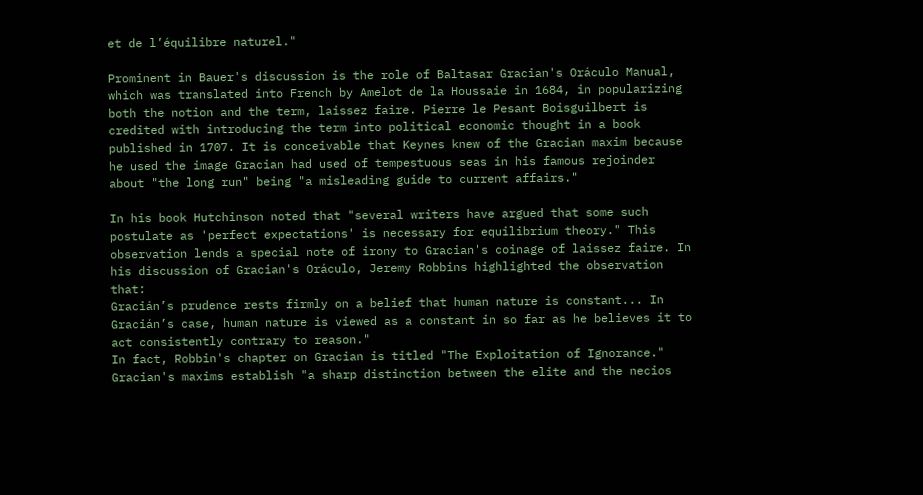et de l’équilibre naturel."

Prominent in Bauer's discussion is the role of Baltasar Gracian's Oráculo Manual, which was translated into French by Amelot de la Houssaie in 1684, in popularizing both the notion and the term, laissez faire. Pierre le Pesant Boisguilbert is credited with introducing the term into political economic thought in a book published in 1707. It is conceivable that Keynes knew of the Gracian maxim because he used the image Gracian had used of tempestuous seas in his famous rejoinder about "the long run" being "a misleading guide to current affairs."

In his book Hutchinson noted that "several writers have argued that some such postulate as 'perfect expectations' is necessary for equilibrium theory." This observation lends a special note of irony to Gracian's coinage of laissez faire. In his discussion of Gracian's Oráculo, Jeremy Robbins highlighted the observation that:
Gracián’s prudence rests firmly on a belief that human nature is constant... In Gracián’s case, human nature is viewed as a constant in so far as he believes it to act consistently contrary to reason."
In fact, Robbin's chapter on Gracian is titled "The Exploitation of Ignorance." Gracian's maxims establish "a sharp distinction between the elite and the necios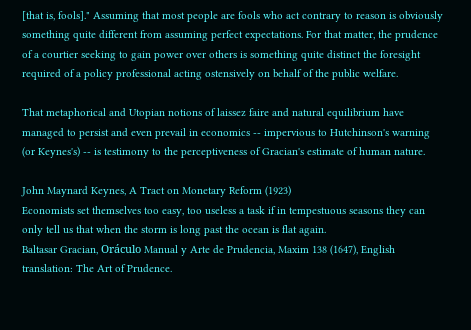[that is, fools]." Assuming that most people are fools who act contrary to reason is obviously something quite different from assuming perfect expectations. For that matter, the prudence of a courtier seeking to gain power over others is something quite distinct the foresight required of a policy professional acting ostensively on behalf of the public welfare.

That metaphorical and Utopian notions of laissez faire and natural equilibrium have managed to persist and even prevail in economics -- impervious to Hutchinson's warning (or Keynes's) -- is testimony to the perceptiveness of Gracian's estimate of human nature.

John Maynard Keynes, A Tract on Monetary Reform (1923)
Economists set themselves too easy, too useless a task if in tempestuous seasons they can only tell us that when the storm is long past the ocean is flat again.
Baltasar Gracian, Oráculo Manual y Arte de Prudencia, Maxim 138 (1647), English translation: The Art of Prudence.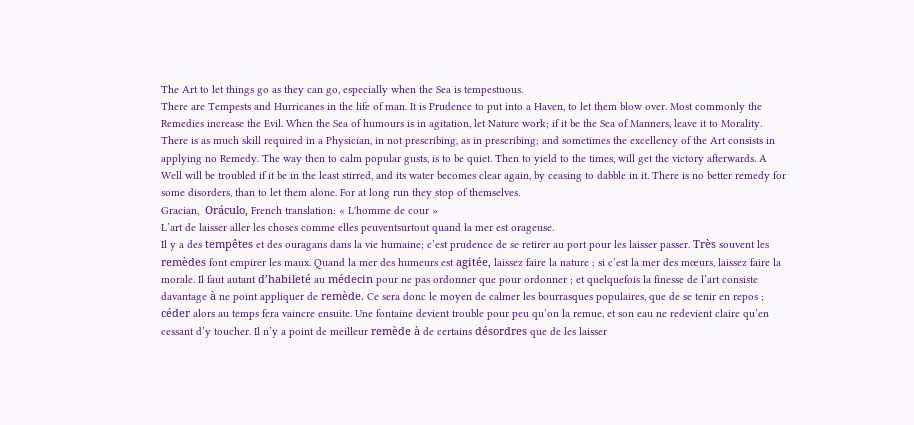The Art to let things go as they can go, especially when the Sea is tempestuous.
There are Tempests and Hurricanes in the life of man. It is Prudence to put into a Haven, to let them blow over. Most commonly the Remedies increase the Evil. When the Sea of humours is in agitation, let Nature work; if it be the Sea of Manners, leave it to Morality. There is as much skill required in a Physician, in not prescribing, as in prescribing; and sometimes the excellency of the Art consists in applying no Remedy. The way then to calm popular gusts, is to be quiet. Then to yield to the times, will get the victory afterwards. A Well will be troubled if it be in the least stirred, and its water becomes clear again, by ceasing to dabble in it. There is no better remedy for some disorders, than to let them alone. For at long run they stop of themselves.
Gracian,  Oráculo, French translation: « L'homme de cour »
L’art de laisser aller les choses comme elles peuventsurtout quand la mer est orageuse.
Il y a des tempêtes et des ouragans dans la vie humaine; c’est prudence de se retirer au port pour les laisser passer. Très souvent les remèdes font empirer les maux. Quand la mer des humeurs est agitée, laissez faire la nature ; si c’est la mer des mœurs, laissez faire la morale. Il faut autant d’habileté au médecin pour ne pas ordonner que pour ordonner ; et quelquefois la finesse de l’art consiste davantage à ne point appliquer de remède. Ce sera donc le moyen de calmer les bourrasques populaires, que de se tenir en repos ; céder alors au temps fera vaincre ensuite. Une fontaine devient trouble pour peu qu’on la remue, et son eau ne redevient claire qu’en cessant d’y toucher. Il n’y a point de meilleur remède à de certains désordres que de les laisser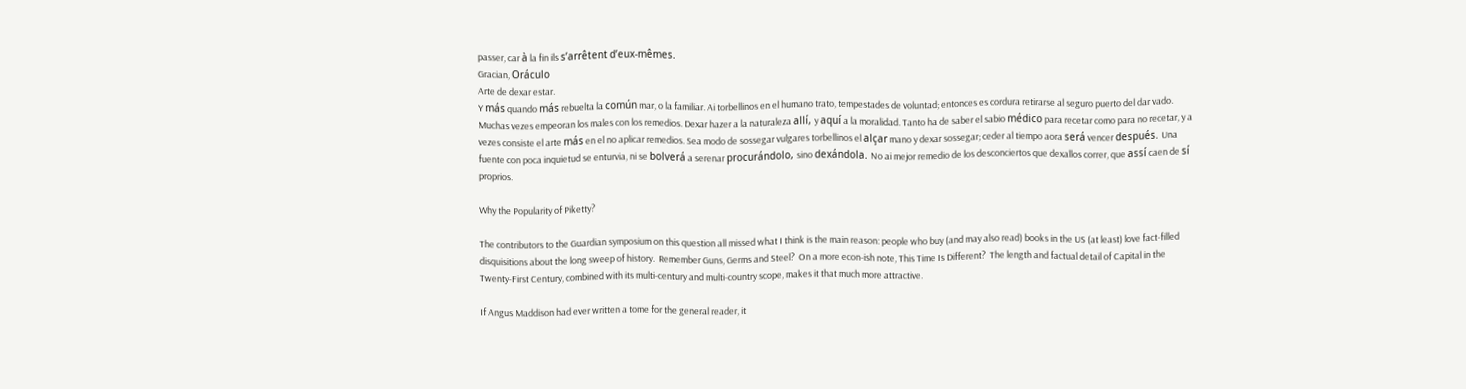passer, car à la fin ils s’arrêtent d’eux-mêmes.
Gracian, Oráculo
Arte de dexar estar.
Y más quando más rebuelta la común mar, o la familiar. Ai torbellinos en el humano trato, tempestades de voluntad; entonces es cordura retirarse al seguro puerto del dar vado. Muchas vezes empeoran los males con los remedios. Dexar hazer a la naturaleza allí, y aquí a la moralidad. Tanto ha de saber el sabio médico para recetar como para no recetar, y a vezes consiste el arte más en el no aplicar remedios. Sea modo de sossegar vulgares torbellinos el alçar mano y dexar sossegar; ceder al tiempo aora será vencer después. Una fuente con poca inquietud se enturvia, ni se bolverá a serenar procurándolo, sino dexándola. No ai mejor remedio de los desconciertos que dexallos correr, que assí caen de sí proprios.

Why the Popularity of Piketty?

The contributors to the Guardian symposium on this question all missed what I think is the main reason: people who buy (and may also read) books in the US (at least) love fact-filled disquisitions about the long sweep of history.  Remember Guns, Germs and Steel?  On a more econ-ish note, This Time Is Different?  The length and factual detail of Capital in the Twenty-First Century, combined with its multi-century and multi-country scope, makes it that much more attractive.

If Angus Maddison had ever written a tome for the general reader, it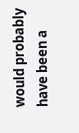would probably have been a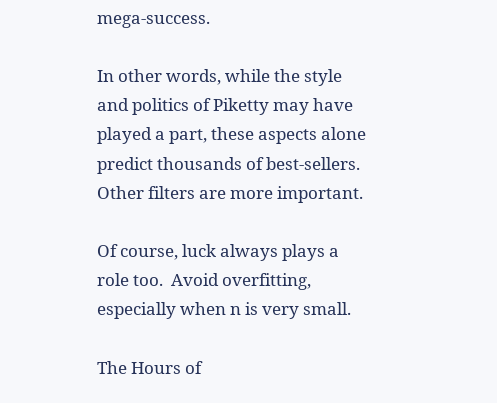mega-success.

In other words, while the style and politics of Piketty may have played a part, these aspects alone predict thousands of best-sellers.  Other filters are more important.

Of course, luck always plays a role too.  Avoid overfitting, especially when n is very small.

The Hours of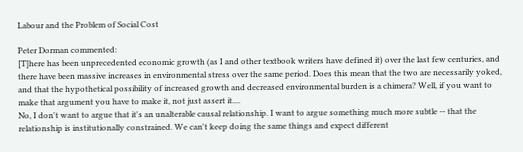Labour and the Problem of Social Cost

Peter Dorman commented:
[T]here has been unprecedented economic growth (as I and other textbook writers have defined it) over the last few centuries, and there have been massive increases in environmental stress over the same period. Does this mean that the two are necessarily yoked, and that the hypothetical possibility of increased growth and decreased environmental burden is a chimera? Well, if you want to make that argument you have to make it, not just assert it....
No, I don't want to argue that it's an unalterable causal relationship. I want to argue something much more subtle -- that the relationship is institutionally constrained. We can't keep doing the same things and expect different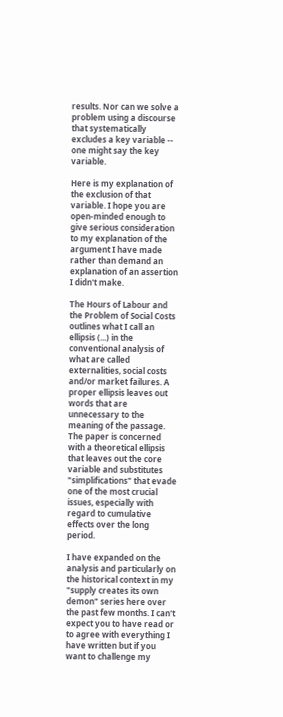results. Nor can we solve a problem using a discourse that systematically excludes a key variable -- one might say the key variable.

Here is my explanation of the exclusion of that variable. I hope you are open-minded enough to give serious consideration to my explanation of the argument I have made rather than demand an explanation of an assertion I didn't make.

The Hours of Labour and the Problem of Social Costs outlines what I call an ellipsis (...) in the conventional analysis of what are called externalities, social costs and/or market failures. A proper ellipsis leaves out words that are unnecessary to the meaning of the passage. The paper is concerned with a theoretical ellipsis that leaves out the core variable and substitutes "simplifications" that evade one of the most crucial issues, especially with regard to cumulative effects over the long period.

I have expanded on the analysis and particularly on the historical context in my "supply creates its own demon" series here over the past few months. I can't expect you to have read or to agree with everything I have written but if you want to challenge my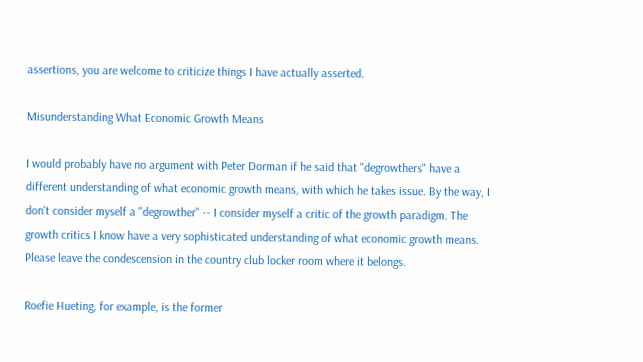assertions, you are welcome to criticize things I have actually asserted.

Misunderstanding What Economic Growth Means

I would probably have no argument with Peter Dorman if he said that "degrowthers" have a different understanding of what economic growth means, with which he takes issue. By the way, I don't consider myself a "degrowther" -- I consider myself a critic of the growth paradigm. The growth critics I know have a very sophisticated understanding of what economic growth means. Please leave the condescension in the country club locker room where it belongs.

Roefie Hueting, for example, is the former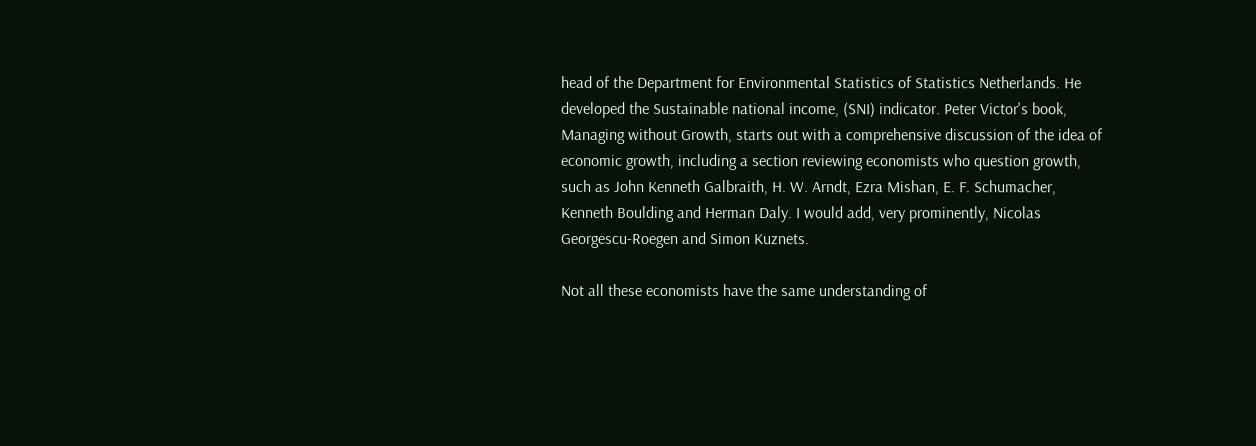head of the Department for Environmental Statistics of Statistics Netherlands. He developed the Sustainable national income, (SNI) indicator. Peter Victor's book, Managing without Growth, starts out with a comprehensive discussion of the idea of economic growth, including a section reviewing economists who question growth, such as John Kenneth Galbraith, H. W. Arndt, Ezra Mishan, E. F. Schumacher, Kenneth Boulding and Herman Daly. I would add, very prominently, Nicolas Georgescu-Roegen and Simon Kuznets.

Not all these economists have the same understanding of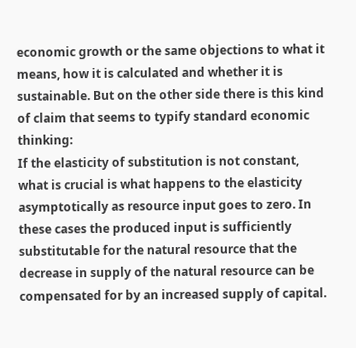economic growth or the same objections to what it means, how it is calculated and whether it is sustainable. But on the other side there is this kind of claim that seems to typify standard economic thinking:
If the elasticity of substitution is not constant, what is crucial is what happens to the elasticity asymptotically as resource input goes to zero. In these cases the produced input is sufficiently substitutable for the natural resource that the decrease in supply of the natural resource can be compensated for by an increased supply of capital.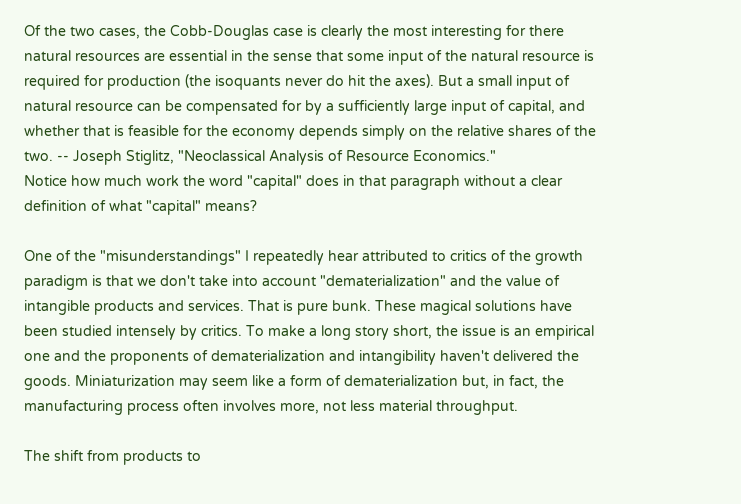Of the two cases, the Cobb-Douglas case is clearly the most interesting for there natural resources are essential in the sense that some input of the natural resource is required for production (the isoquants never do hit the axes). But a small input of natural resource can be compensated for by a sufficiently large input of capital, and whether that is feasible for the economy depends simply on the relative shares of the two. -- Joseph Stiglitz, "Neoclassical Analysis of Resource Economics."
Notice how much work the word "capital" does in that paragraph without a clear definition of what "capital" means?

One of the "misunderstandings" I repeatedly hear attributed to critics of the growth paradigm is that we don't take into account "dematerialization" and the value of intangible products and services. That is pure bunk. These magical solutions have been studied intensely by critics. To make a long story short, the issue is an empirical one and the proponents of dematerialization and intangibility haven't delivered the goods. Miniaturization may seem like a form of dematerialization but, in fact, the manufacturing process often involves more, not less material throughput.

The shift from products to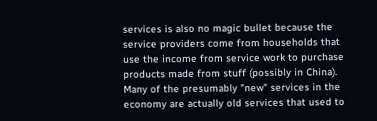services is also no magic bullet because the service providers come from households that use the income from service work to purchase products made from stuff (possibly in China). Many of the presumably "new" services in the economy are actually old services that used to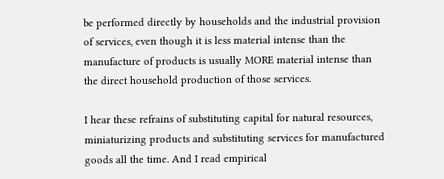be performed directly by households and the industrial provision of services, even though it is less material intense than the manufacture of products is usually MORE material intense than the direct household production of those services.

I hear these refrains of substituting capital for natural resources, miniaturizing products and substituting services for manufactured goods all the time. And I read empirical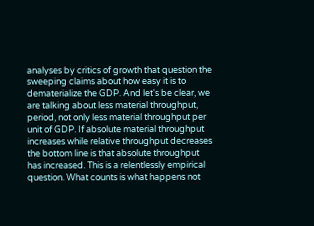analyses by critics of growth that question the sweeping claims about how easy it is to dematerialize the GDP. And let's be clear, we are talking about less material throughput, period, not only less material throughput per unit of GDP. If absolute material throughput increases while relative throughput decreases the bottom line is that absolute throughput has increased. This is a relentlessly empirical question. What counts is what happens not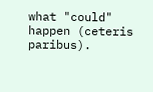what "could" happen (ceteris paribus).